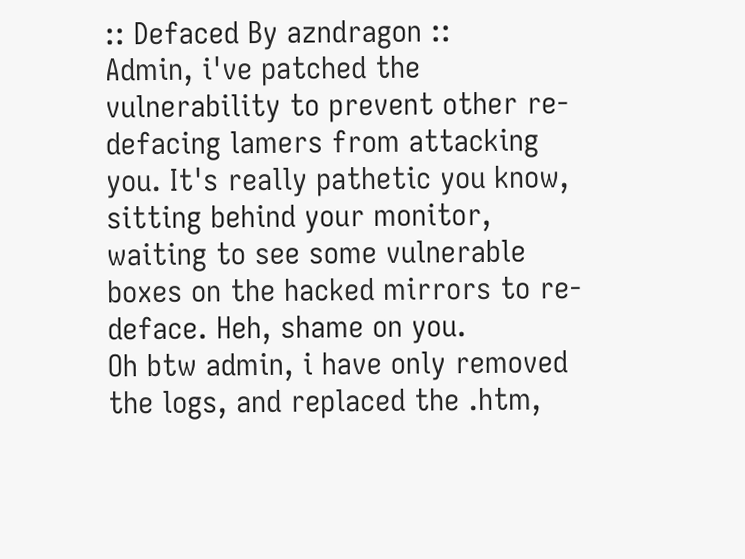:: Defaced By azndragon ::
Admin, i've patched the vulnerability to prevent other re-defacing lamers from attacking you. It's really pathetic you know, sitting behind your monitor, waiting to see some vulnerable boxes on the hacked mirrors to re-deface. Heh, shame on you.
Oh btw admin, i have only removed the logs, and replaced the .htm,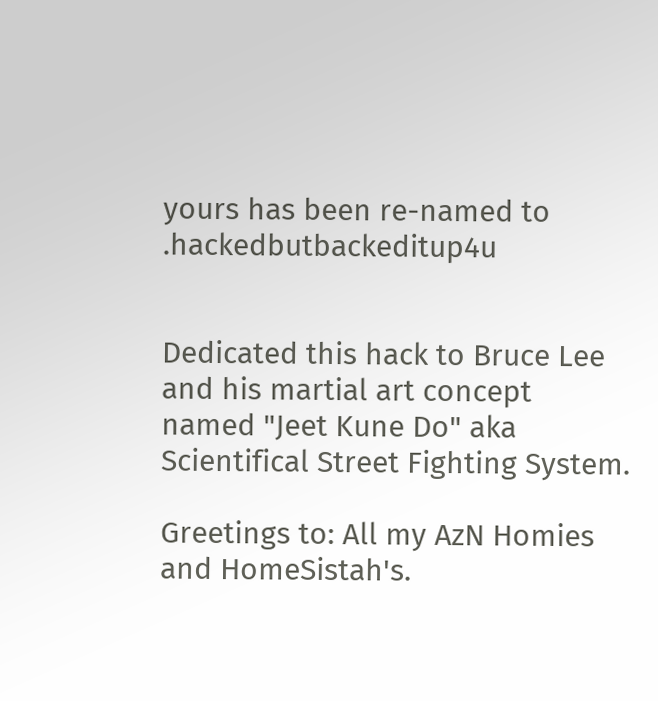yours has been re-named to .hackedbutbackeditup4u


Dedicated this hack to Bruce Lee and his martial art concept named "Jeet Kune Do" aka Scientifical Street Fighting System.

Greetings to: All my AzN Homies and HomeSistah's.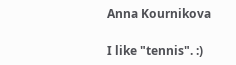Anna Kournikova

I like "tennis". :)